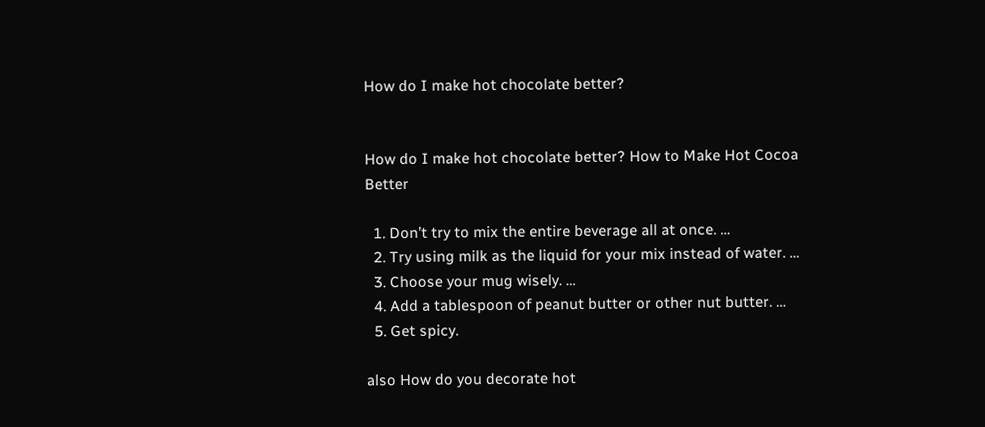How do I make hot chocolate better?


How do I make hot chocolate better? How to Make Hot Cocoa Better

  1. Don’t try to mix the entire beverage all at once. …
  2. Try using milk as the liquid for your mix instead of water. …
  3. Choose your mug wisely. …
  4. Add a tablespoon of peanut butter or other nut butter. …
  5. Get spicy.

also How do you decorate hot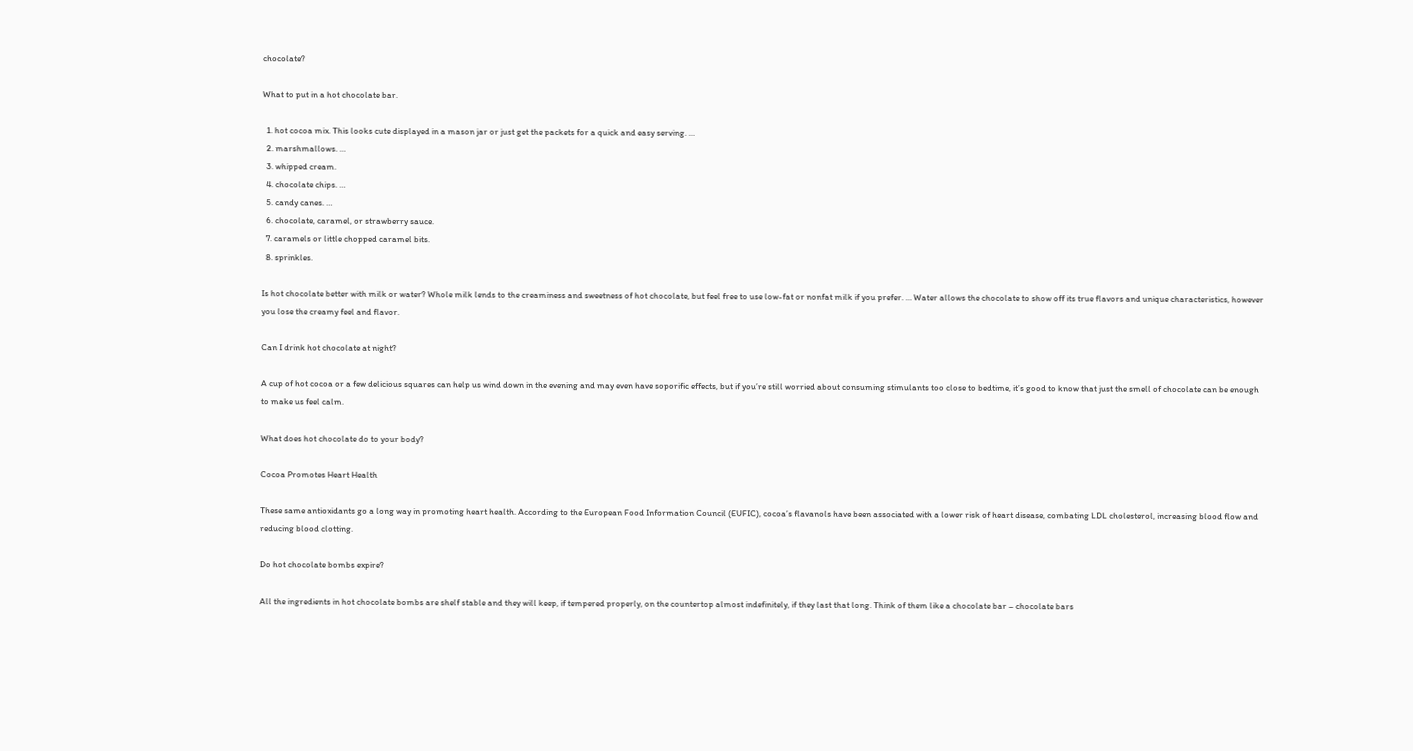chocolate?

What to put in a hot chocolate bar.

  1. hot cocoa mix. This looks cute displayed in a mason jar or just get the packets for a quick and easy serving. …
  2. marshmallows. …
  3. whipped cream.
  4. chocolate chips. …
  5. candy canes. …
  6. chocolate, caramel, or strawberry sauce.
  7. caramels or little chopped caramel bits.
  8. sprinkles.

Is hot chocolate better with milk or water? Whole milk lends to the creaminess and sweetness of hot chocolate, but feel free to use low-fat or nonfat milk if you prefer. … Water allows the chocolate to show off its true flavors and unique characteristics, however you lose the creamy feel and flavor.

Can I drink hot chocolate at night?

A cup of hot cocoa or a few delicious squares can help us wind down in the evening and may even have soporific effects, but if you’re still worried about consuming stimulants too close to bedtime, it’s good to know that just the smell of chocolate can be enough to make us feel calm.

What does hot chocolate do to your body?

Cocoa Promotes Heart Health

These same antioxidants go a long way in promoting heart health. According to the European Food Information Council (EUFIC), cocoa’s flavanols have been associated with a lower risk of heart disease, combating LDL cholesterol, increasing blood flow and reducing blood clotting.

Do hot chocolate bombs expire?

All the ingredients in hot chocolate bombs are shelf stable and they will keep, if tempered properly, on the countertop almost indefinitely, if they last that long. Think of them like a chocolate bar – chocolate bars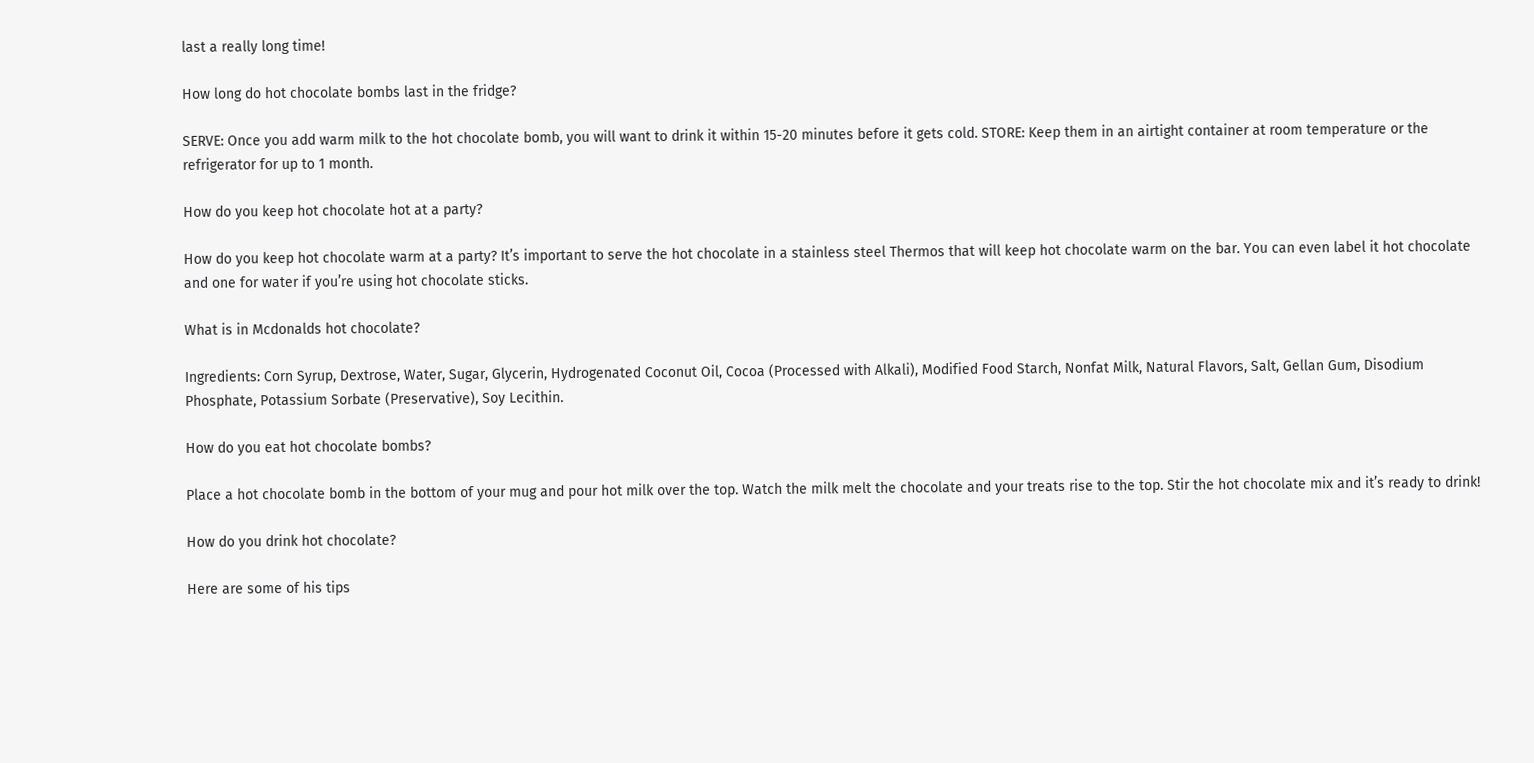last a really long time!

How long do hot chocolate bombs last in the fridge?

SERVE: Once you add warm milk to the hot chocolate bomb, you will want to drink it within 15-20 minutes before it gets cold. STORE: Keep them in an airtight container at room temperature or the refrigerator for up to 1 month.

How do you keep hot chocolate hot at a party?

How do you keep hot chocolate warm at a party? It’s important to serve the hot chocolate in a stainless steel Thermos that will keep hot chocolate warm on the bar. You can even label it hot chocolate and one for water if you’re using hot chocolate sticks.

What is in Mcdonalds hot chocolate?

Ingredients: Corn Syrup, Dextrose, Water, Sugar, Glycerin, Hydrogenated Coconut Oil, Cocoa (Processed with Alkali), Modified Food Starch, Nonfat Milk, Natural Flavors, Salt, Gellan Gum, Disodium Phosphate, Potassium Sorbate (Preservative), Soy Lecithin.

How do you eat hot chocolate bombs?

Place a hot chocolate bomb in the bottom of your mug and pour hot milk over the top. Watch the milk melt the chocolate and your treats rise to the top. Stir the hot chocolate mix and it’s ready to drink!

How do you drink hot chocolate?

Here are some of his tips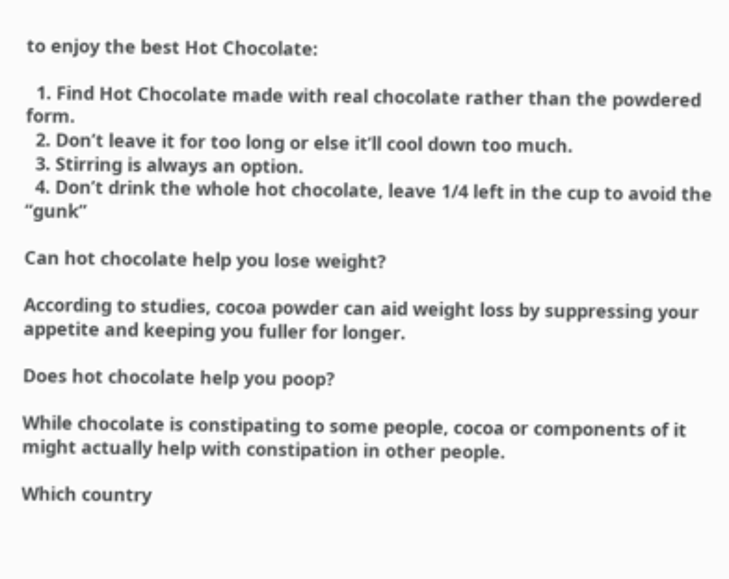to enjoy the best Hot Chocolate:

  1. Find Hot Chocolate made with real chocolate rather than the powdered form.
  2. Don’t leave it for too long or else it’ll cool down too much.
  3. Stirring is always an option.
  4. Don’t drink the whole hot chocolate, leave 1/4 left in the cup to avoid the “gunk”

Can hot chocolate help you lose weight?

According to studies, cocoa powder can aid weight loss by suppressing your appetite and keeping you fuller for longer.

Does hot chocolate help you poop?

While chocolate is constipating to some people, cocoa or components of it might actually help with constipation in other people.

Which country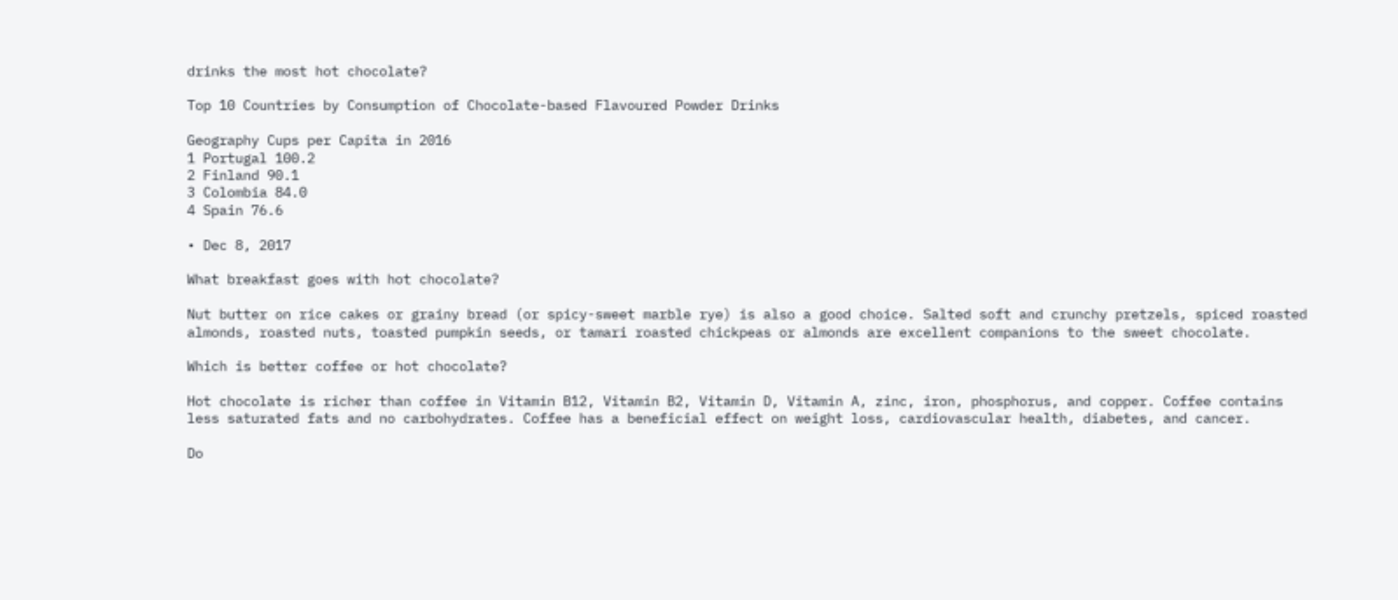drinks the most hot chocolate?

Top 10 Countries by Consumption of Chocolate-based Flavoured Powder Drinks

Geography Cups per Capita in 2016
1 Portugal 100.2
2 Finland 90.1
3 Colombia 84.0
4 Spain 76.6

• Dec 8, 2017

What breakfast goes with hot chocolate?

Nut butter on rice cakes or grainy bread (or spicy-sweet marble rye) is also a good choice. Salted soft and crunchy pretzels, spiced roasted almonds, roasted nuts, toasted pumpkin seeds, or tamari roasted chickpeas or almonds are excellent companions to the sweet chocolate.

Which is better coffee or hot chocolate?

Hot chocolate is richer than coffee in Vitamin B12, Vitamin B2, Vitamin D, Vitamin A, zinc, iron, phosphorus, and copper. Coffee contains less saturated fats and no carbohydrates. Coffee has a beneficial effect on weight loss, cardiovascular health, diabetes, and cancer.

Do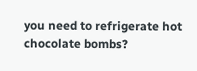you need to refrigerate hot chocolate bombs?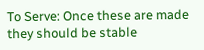To Serve: Once these are made they should be stable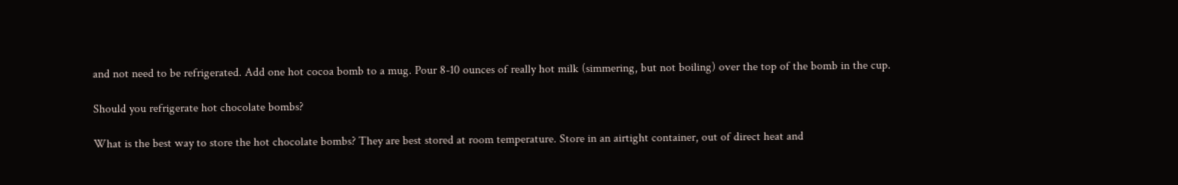and not need to be refrigerated. Add one hot cocoa bomb to a mug. Pour 8-10 ounces of really hot milk (simmering, but not boiling) over the top of the bomb in the cup.

Should you refrigerate hot chocolate bombs?

What is the best way to store the hot chocolate bombs? They are best stored at room temperature. Store in an airtight container, out of direct heat and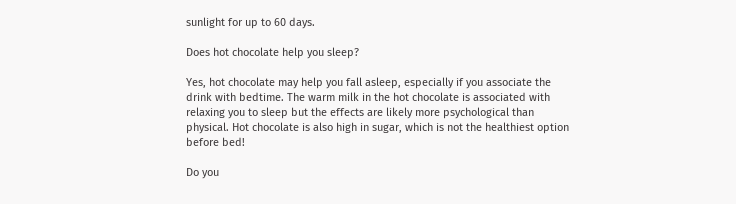sunlight for up to 60 days.

Does hot chocolate help you sleep?

Yes, hot chocolate may help you fall asleep, especially if you associate the drink with bedtime. The warm milk in the hot chocolate is associated with relaxing you to sleep but the effects are likely more psychological than physical. Hot chocolate is also high in sugar, which is not the healthiest option before bed!

Do you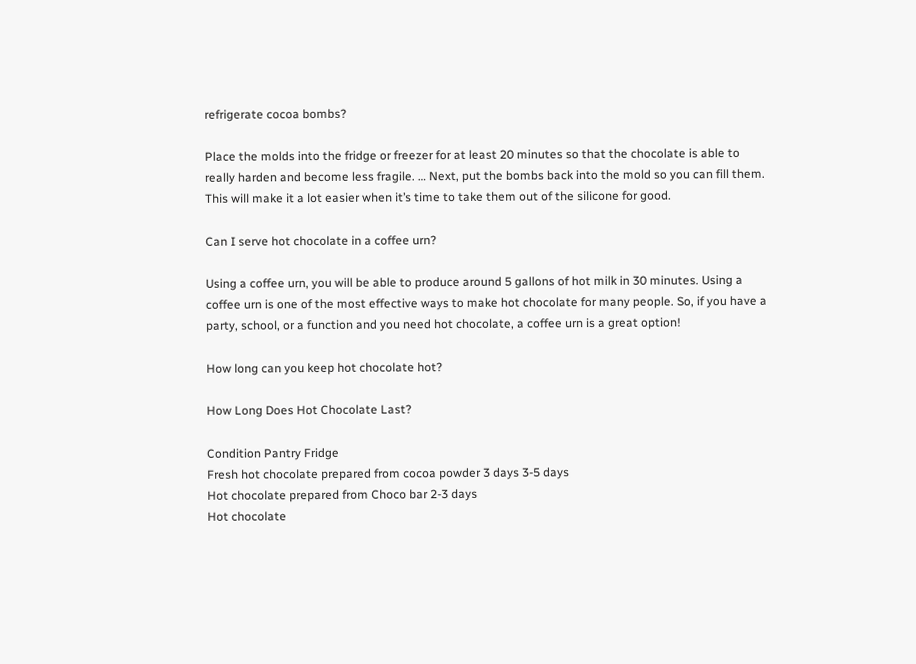refrigerate cocoa bombs?

Place the molds into the fridge or freezer for at least 20 minutes so that the chocolate is able to really harden and become less fragile. … Next, put the bombs back into the mold so you can fill them. This will make it a lot easier when it’s time to take them out of the silicone for good.

Can I serve hot chocolate in a coffee urn?

Using a coffee urn, you will be able to produce around 5 gallons of hot milk in 30 minutes. Using a coffee urn is one of the most effective ways to make hot chocolate for many people. So, if you have a party, school, or a function and you need hot chocolate, a coffee urn is a great option!

How long can you keep hot chocolate hot?

How Long Does Hot Chocolate Last?

Condition Pantry Fridge
Fresh hot chocolate prepared from cocoa powder 3 days 3-5 days
Hot chocolate prepared from Choco bar 2-3 days
Hot chocolate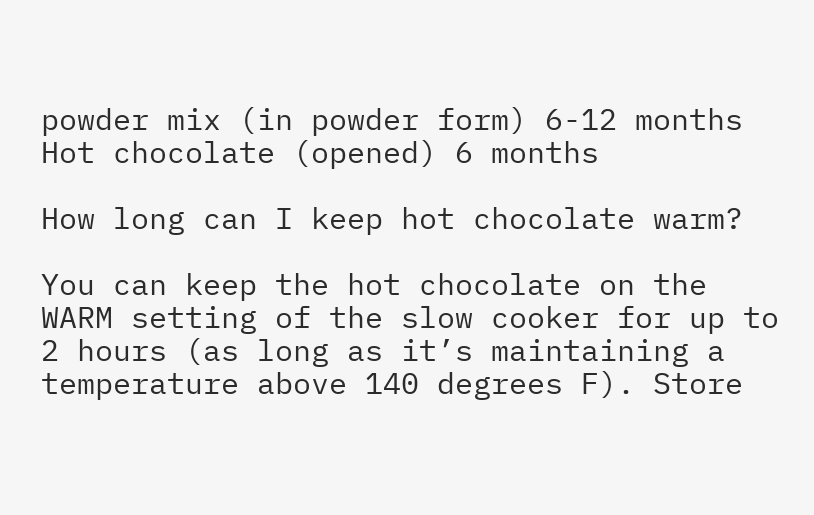powder mix (in powder form) 6-12 months
Hot chocolate (opened) 6 months

How long can I keep hot chocolate warm?

You can keep the hot chocolate on the WARM setting of the slow cooker for up to 2 hours (as long as it’s maintaining a temperature above 140 degrees F). Store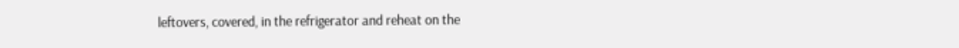leftovers, covered, in the refrigerator and reheat on the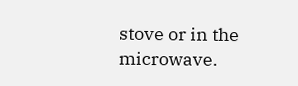stove or in the microwave.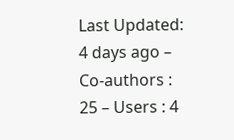Last Updated: 4 days ago – Co-authors : 25 – Users : 4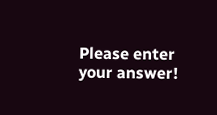Please enter your answer!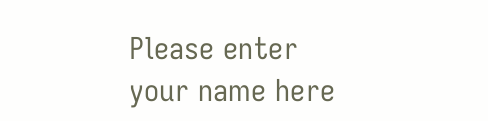Please enter your name here